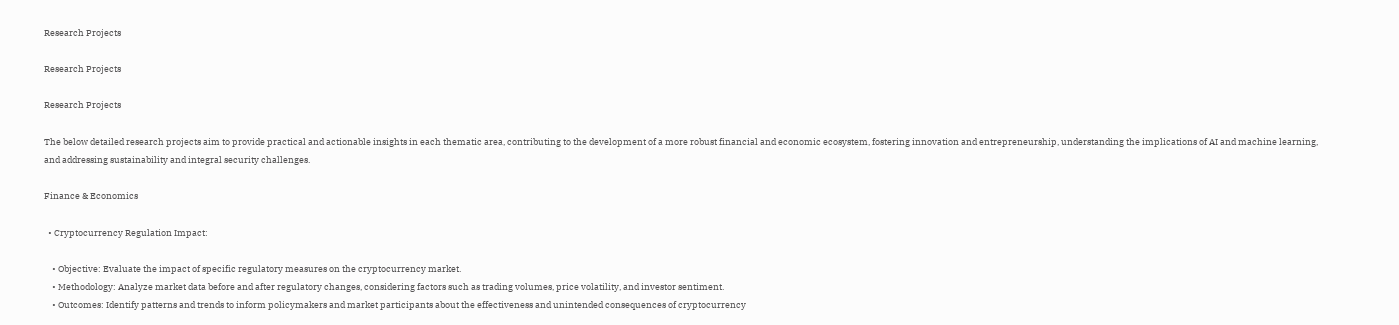Research Projects

Research Projects

Research Projects

The below detailed research projects aim to provide practical and actionable insights in each thematic area, contributing to the development of a more robust financial and economic ecosystem, fostering innovation and entrepreneurship, understanding the implications of AI and machine learning, and addressing sustainability and integral security challenges.

Finance & Economics

  • Cryptocurrency Regulation Impact:

    • Objective: Evaluate the impact of specific regulatory measures on the cryptocurrency market.
    • Methodology: Analyze market data before and after regulatory changes, considering factors such as trading volumes, price volatility, and investor sentiment.
    • Outcomes: Identify patterns and trends to inform policymakers and market participants about the effectiveness and unintended consequences of cryptocurrency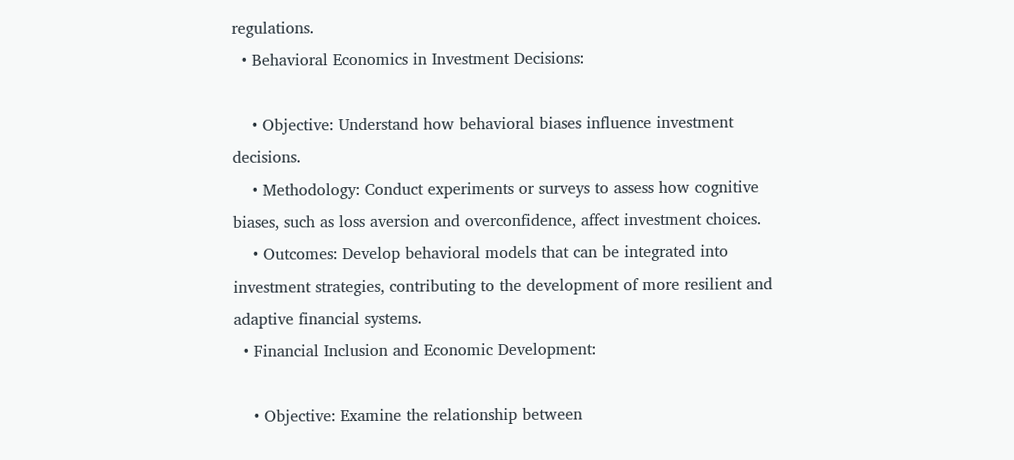regulations.
  • Behavioral Economics in Investment Decisions:

    • Objective: Understand how behavioral biases influence investment decisions.
    • Methodology: Conduct experiments or surveys to assess how cognitive biases, such as loss aversion and overconfidence, affect investment choices.
    • Outcomes: Develop behavioral models that can be integrated into investment strategies, contributing to the development of more resilient and adaptive financial systems.
  • Financial Inclusion and Economic Development:

    • Objective: Examine the relationship between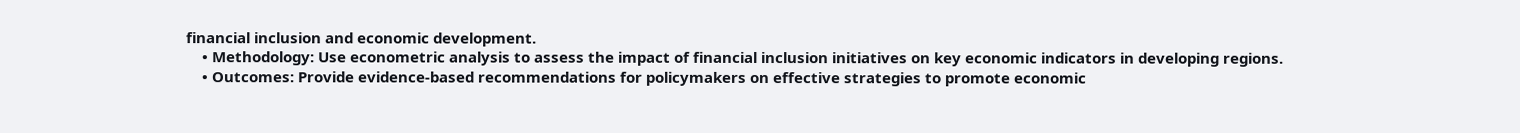financial inclusion and economic development.
    • Methodology: Use econometric analysis to assess the impact of financial inclusion initiatives on key economic indicators in developing regions.
    • Outcomes: Provide evidence-based recommendations for policymakers on effective strategies to promote economic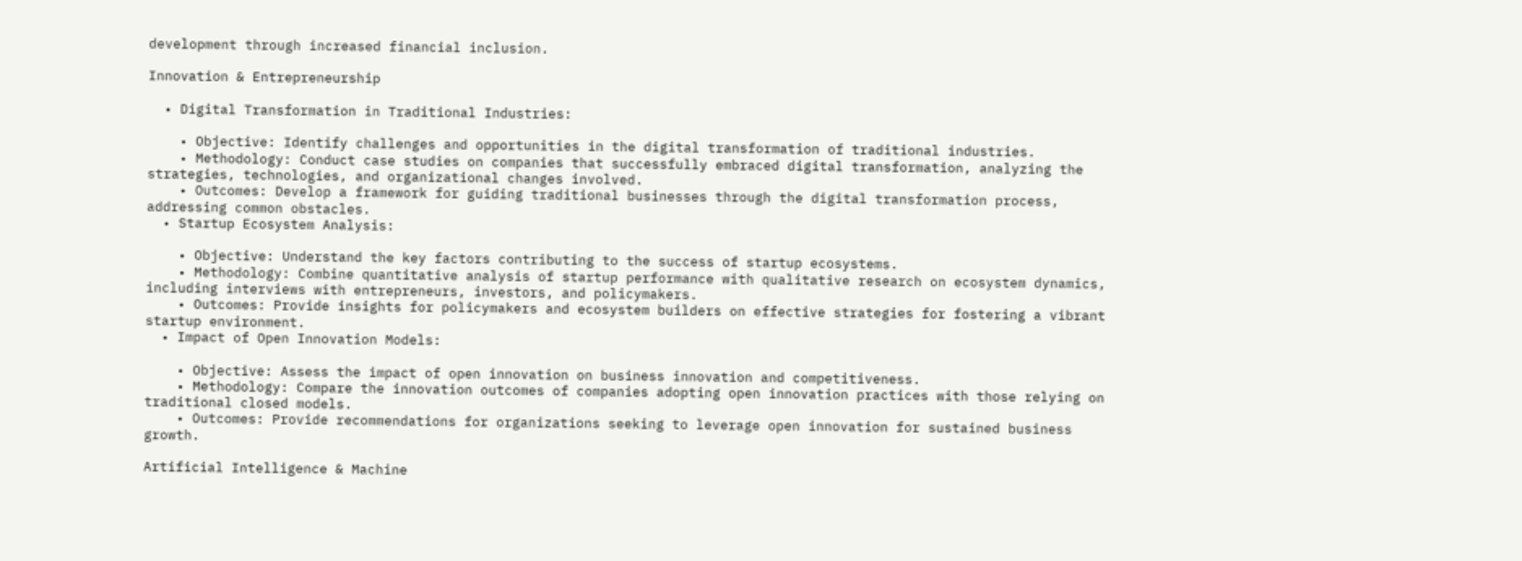development through increased financial inclusion.

Innovation & Entrepreneurship

  • Digital Transformation in Traditional Industries:

    • Objective: Identify challenges and opportunities in the digital transformation of traditional industries.
    • Methodology: Conduct case studies on companies that successfully embraced digital transformation, analyzing the strategies, technologies, and organizational changes involved.
    • Outcomes: Develop a framework for guiding traditional businesses through the digital transformation process, addressing common obstacles.
  • Startup Ecosystem Analysis:

    • Objective: Understand the key factors contributing to the success of startup ecosystems.
    • Methodology: Combine quantitative analysis of startup performance with qualitative research on ecosystem dynamics, including interviews with entrepreneurs, investors, and policymakers.
    • Outcomes: Provide insights for policymakers and ecosystem builders on effective strategies for fostering a vibrant startup environment.
  • Impact of Open Innovation Models:

    • Objective: Assess the impact of open innovation on business innovation and competitiveness.
    • Methodology: Compare the innovation outcomes of companies adopting open innovation practices with those relying on traditional closed models.
    • Outcomes: Provide recommendations for organizations seeking to leverage open innovation for sustained business growth.

Artificial Intelligence & Machine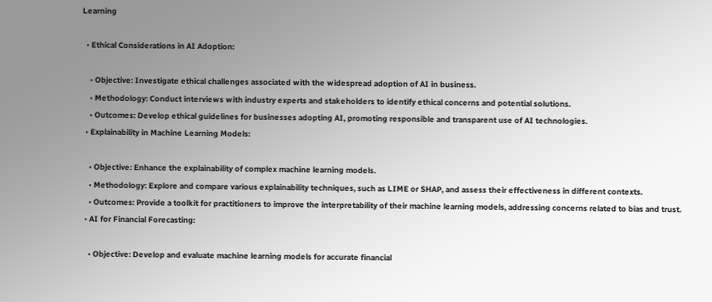Learning

  • Ethical Considerations in AI Adoption:

    • Objective: Investigate ethical challenges associated with the widespread adoption of AI in business.
    • Methodology: Conduct interviews with industry experts and stakeholders to identify ethical concerns and potential solutions.
    • Outcomes: Develop ethical guidelines for businesses adopting AI, promoting responsible and transparent use of AI technologies.
  • Explainability in Machine Learning Models:

    • Objective: Enhance the explainability of complex machine learning models.
    • Methodology: Explore and compare various explainability techniques, such as LIME or SHAP, and assess their effectiveness in different contexts.
    • Outcomes: Provide a toolkit for practitioners to improve the interpretability of their machine learning models, addressing concerns related to bias and trust.
  • AI for Financial Forecasting:

    • Objective: Develop and evaluate machine learning models for accurate financial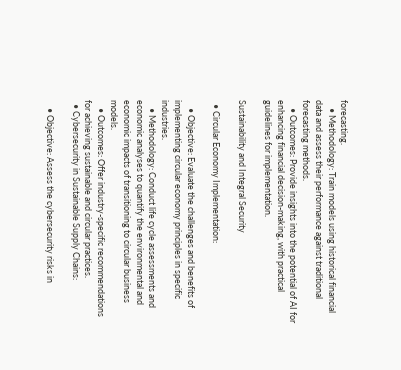forecasting.
    • Methodology: Train models using historical financial data and assess their performance against traditional forecasting methods.
    • Outcomes: Provide insights into the potential of AI for enhancing financial decision-making, with practical guidelines for implementation.

Sustainability and Integral Security

  • Circular Economy Implementation:

    • Objective: Evaluate the challenges and benefits of implementing circular economy principles in specific industries.
    • Methodology: Conduct life cycle assessments and economic analyses to quantify the environmental and economic impacts of transitioning to circular business models.
    • Outcomes: Offer industry-specific recommendations for achieving sustainable and circular practices.
  • Cybersecurity in Sustainable Supply Chains:

    • Objective: Assess the cybersecurity risks in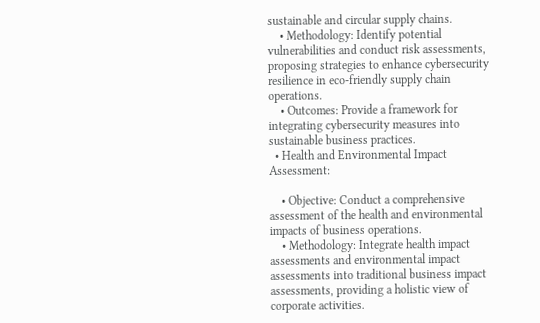sustainable and circular supply chains.
    • Methodology: Identify potential vulnerabilities and conduct risk assessments, proposing strategies to enhance cybersecurity resilience in eco-friendly supply chain operations.
    • Outcomes: Provide a framework for integrating cybersecurity measures into sustainable business practices.
  • Health and Environmental Impact Assessment:

    • Objective: Conduct a comprehensive assessment of the health and environmental impacts of business operations.
    • Methodology: Integrate health impact assessments and environmental impact assessments into traditional business impact assessments, providing a holistic view of corporate activities.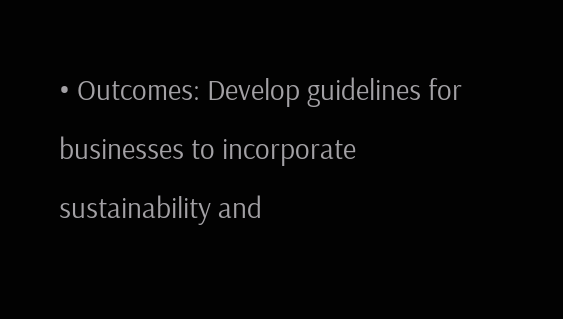• Outcomes: Develop guidelines for businesses to incorporate sustainability and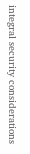integral security considerations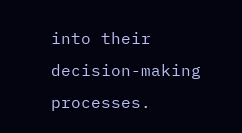into their decision-making processes.